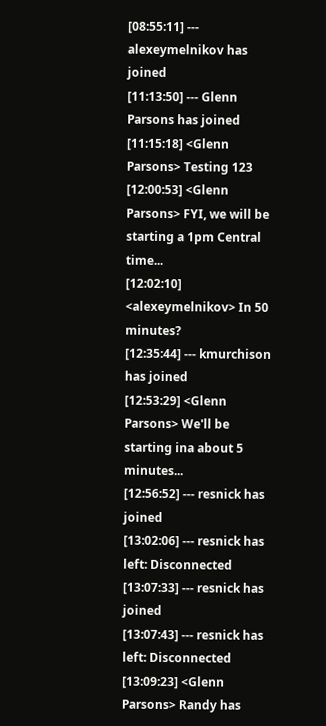[08:55:11] --- alexeymelnikov has joined
[11:13:50] --- Glenn Parsons has joined
[11:15:18] <Glenn Parsons> Testing 123
[12:00:53] <Glenn Parsons> FYI, we will be starting a 1pm Central time...
[12:02:10] <alexeymelnikov> In 50 minutes?
[12:35:44] --- kmurchison has joined
[12:53:29] <Glenn Parsons> We'll be starting ina about 5 minutes...
[12:56:52] --- resnick has joined
[13:02:06] --- resnick has left: Disconnected
[13:07:33] --- resnick has joined
[13:07:43] --- resnick has left: Disconnected
[13:09:23] <Glenn Parsons> Randy has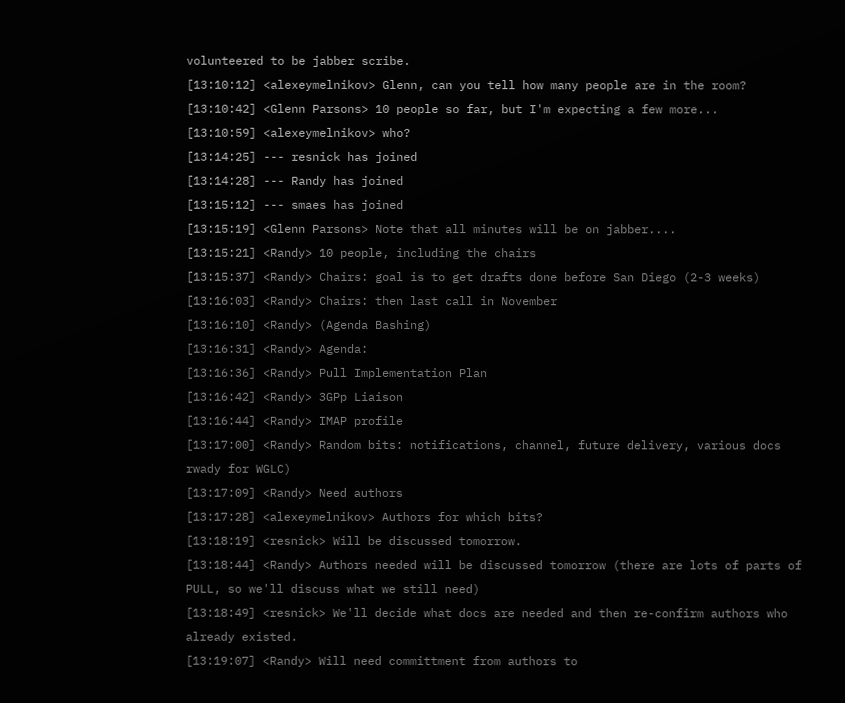volunteered to be jabber scribe.
[13:10:12] <alexeymelnikov> Glenn, can you tell how many people are in the room?
[13:10:42] <Glenn Parsons> 10 people so far, but I'm expecting a few more...
[13:10:59] <alexeymelnikov> who?
[13:14:25] --- resnick has joined
[13:14:28] --- Randy has joined
[13:15:12] --- smaes has joined
[13:15:19] <Glenn Parsons> Note that all minutes will be on jabber....
[13:15:21] <Randy> 10 people, including the chairs
[13:15:37] <Randy> Chairs: goal is to get drafts done before San Diego (2-3 weeks)
[13:16:03] <Randy> Chairs: then last call in November
[13:16:10] <Randy> (Agenda Bashing)
[13:16:31] <Randy> Agenda:
[13:16:36] <Randy> Pull Implementation Plan
[13:16:42] <Randy> 3GPp Liaison
[13:16:44] <Randy> IMAP profile
[13:17:00] <Randy> Random bits: notifications, channel, future delivery, various docs rwady for WGLC)
[13:17:09] <Randy> Need authors
[13:17:28] <alexeymelnikov> Authors for which bits?
[13:18:19] <resnick> Will be discussed tomorrow.
[13:18:44] <Randy> Authors needed will be discussed tomorrow (there are lots of parts of PULL, so we'll discuss what we still need)
[13:18:49] <resnick> We'll decide what docs are needed and then re-confirm authors who already existed.
[13:19:07] <Randy> Will need committment from authors to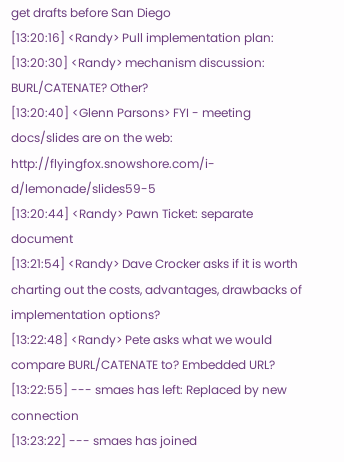get drafts before San Diego
[13:20:16] <Randy> Pull implementation plan:
[13:20:30] <Randy> mechanism discussion: BURL/CATENATE? Other?
[13:20:40] <Glenn Parsons> FYI - meeting docs/slides are on the web: http://flyingfox.snowshore.com/i-d/lemonade/slides59-5
[13:20:44] <Randy> Pawn Ticket: separate document
[13:21:54] <Randy> Dave Crocker asks if it is worth charting out the costs, advantages, drawbacks of implementation options?
[13:22:48] <Randy> Pete asks what we would compare BURL/CATENATE to? Embedded URL?
[13:22:55] --- smaes has left: Replaced by new connection
[13:23:22] --- smaes has joined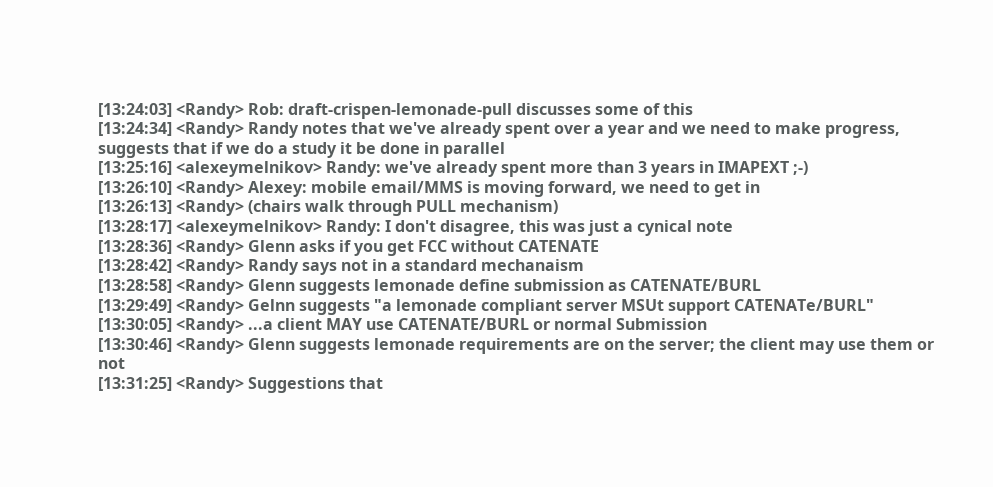[13:24:03] <Randy> Rob: draft-crispen-lemonade-pull discusses some of this
[13:24:34] <Randy> Randy notes that we've already spent over a year and we need to make progress, suggests that if we do a study it be done in parallel
[13:25:16] <alexeymelnikov> Randy: we've already spent more than 3 years in IMAPEXT ;-)
[13:26:10] <Randy> Alexey: mobile email/MMS is moving forward, we need to get in
[13:26:13] <Randy> (chairs walk through PULL mechanism)
[13:28:17] <alexeymelnikov> Randy: I don't disagree, this was just a cynical note
[13:28:36] <Randy> Glenn asks if you get FCC without CATENATE
[13:28:42] <Randy> Randy says not in a standard mechanaism
[13:28:58] <Randy> Glenn suggests lemonade define submission as CATENATE/BURL
[13:29:49] <Randy> Gelnn suggests "a lemonade compliant server MSUt support CATENATe/BURL"
[13:30:05] <Randy> ...a client MAY use CATENATE/BURL or normal Submission
[13:30:46] <Randy> Glenn suggests lemonade requirements are on the server; the client may use them or not
[13:31:25] <Randy> Suggestions that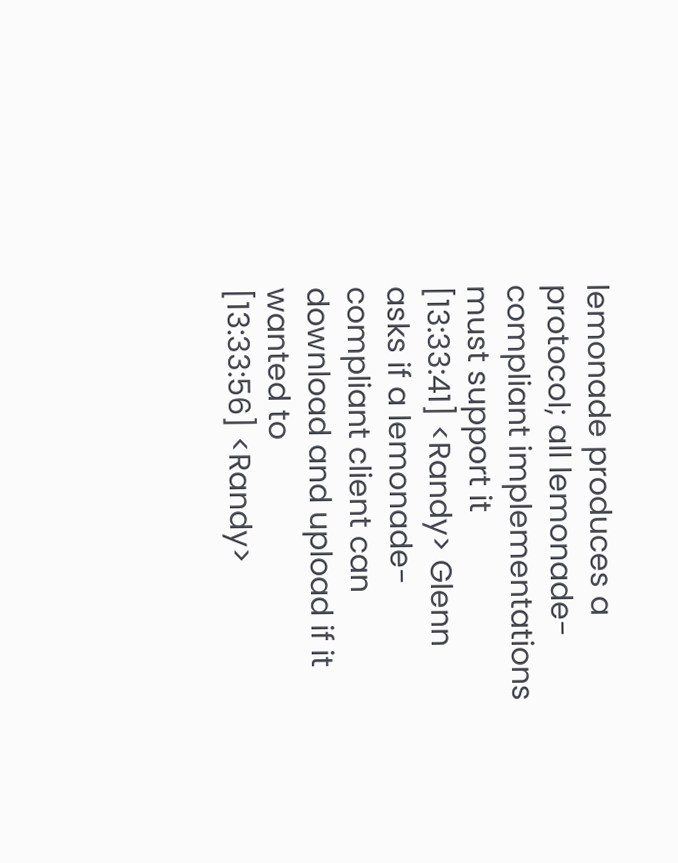lemonade produces a protocol; all lemonade-compliant implementations must support it
[13:33:41] <Randy> Glenn asks if a lemonade-compliant client can download and upload if it wanted to
[13:33:56] <Randy>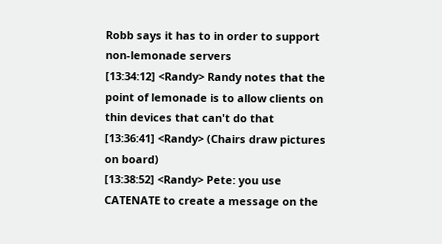Robb says it has to in order to support non-lemonade servers
[13:34:12] <Randy> Randy notes that the point of lemonade is to allow clients on thin devices that can't do that
[13:36:41] <Randy> (Chairs draw pictures on board)
[13:38:52] <Randy> Pete: you use CATENATE to create a message on the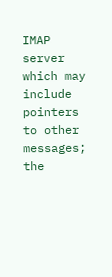IMAP server which may include pointers to other messages; the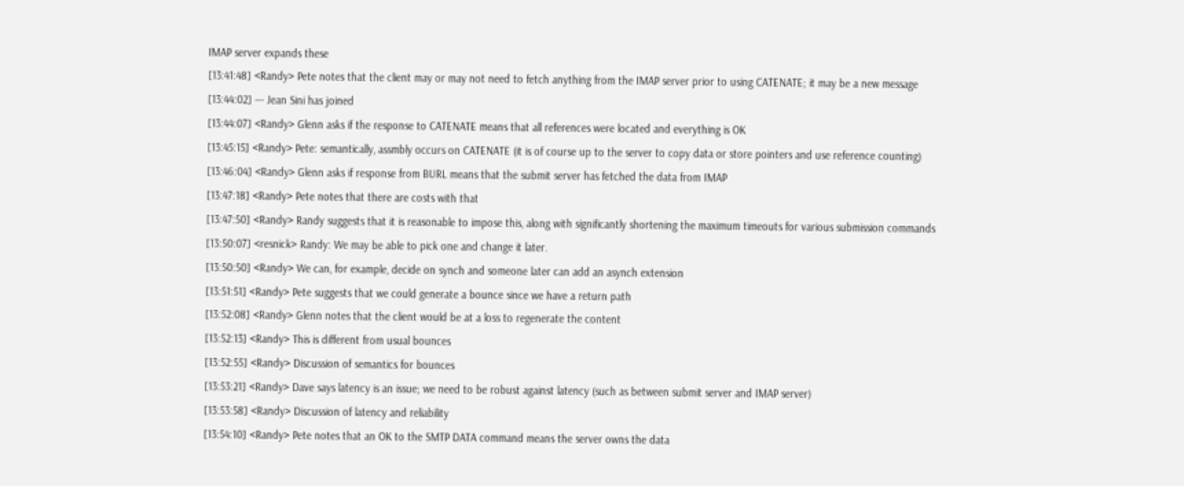IMAP server expands these
[13:41:48] <Randy> Pete notes that the client may or may not need to fetch anything from the IMAP server prior to using CATENATE; it may be a new message
[13:44:02] --- Jean Sini has joined
[13:44:07] <Randy> Glenn asks if the response to CATENATE means that all references were located and everything is OK
[13:45:15] <Randy> Pete: semantically, assmbly occurs on CATENATE (it is of course up to the server to copy data or store pointers and use reference counting)
[13:46:04] <Randy> Glenn asks if response from BURL means that the submit server has fetched the data from IMAP
[13:47:18] <Randy> Pete notes that there are costs with that
[13:47:50] <Randy> Randy suggests that it is reasonable to impose this, along with significantly shortening the maximum timeouts for various submission commands
[13:50:07] <resnick> Randy: We may be able to pick one and change it later.
[13:50:50] <Randy> We can, for example, decide on synch and someone later can add an asynch extension
[13:51:51] <Randy> Pete suggests that we could generate a bounce since we have a return path
[13:52:08] <Randy> Glenn notes that the client would be at a loss to regenerate the content
[13:52:13] <Randy> This is different from usual bounces
[13:52:55] <Randy> Discussion of semantics for bounces
[13:53:21] <Randy> Dave says latency is an issue; we need to be robust against latency (such as between submit server and IMAP server)
[13:53:58] <Randy> Discussion of latency and reliability
[13:54:10] <Randy> Pete notes that an OK to the SMTP DATA command means the server owns the data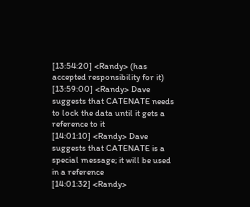[13:54:20] <Randy> (has accepted responsibility for it)
[13:59:00] <Randy> Dave suggests that CATENATE needs to lock the data until it gets a reference to it
[14:01:10] <Randy> Dave suggests that CATENATE is a special message; it will be used in a reference
[14:01:32] <Randy>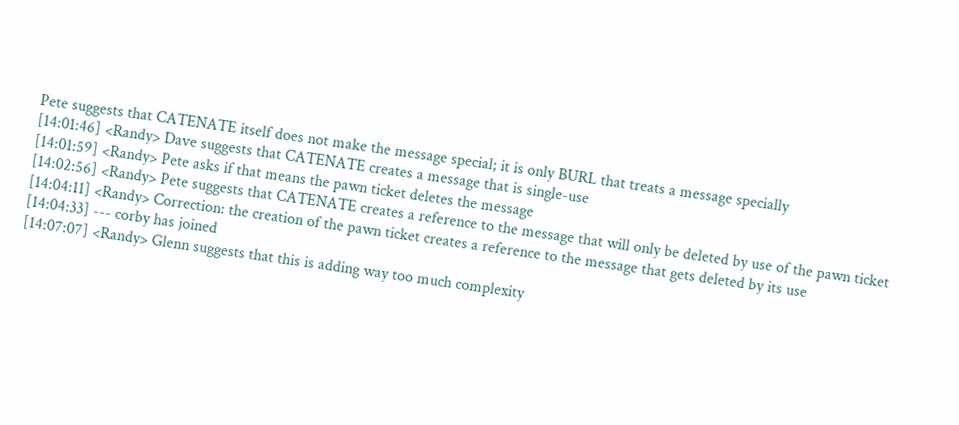Pete suggests that CATENATE itself does not make the message special; it is only BURL that treats a message specially
[14:01:46] <Randy> Dave suggests that CATENATE creates a message that is single-use
[14:01:59] <Randy> Pete asks if that means the pawn ticket deletes the message
[14:02:56] <Randy> Pete suggests that CATENATE creates a reference to the message that will only be deleted by use of the pawn ticket
[14:04:11] <Randy> Correction: the creation of the pawn ticket creates a reference to the message that gets deleted by its use
[14:04:33] --- corby has joined
[14:07:07] <Randy> Glenn suggests that this is adding way too much complexity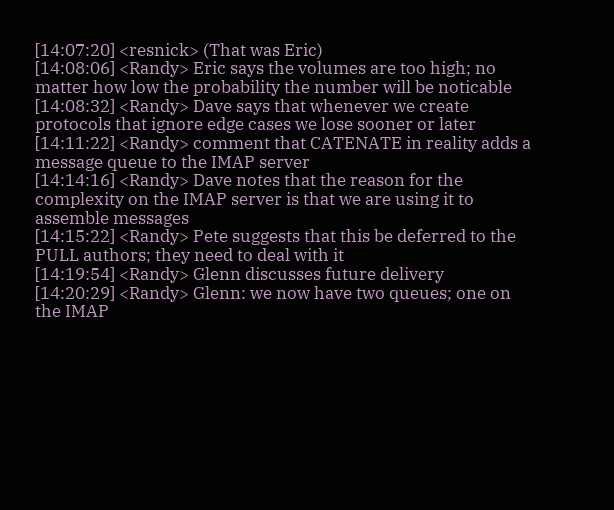[14:07:20] <resnick> (That was Eric)
[14:08:06] <Randy> Eric says the volumes are too high; no matter how low the probability the number will be noticable
[14:08:32] <Randy> Dave says that whenever we create protocols that ignore edge cases we lose sooner or later
[14:11:22] <Randy> comment that CATENATE in reality adds a message queue to the IMAP server
[14:14:16] <Randy> Dave notes that the reason for the complexity on the IMAP server is that we are using it to assemble messages
[14:15:22] <Randy> Pete suggests that this be deferred to the PULL authors; they need to deal with it
[14:19:54] <Randy> Glenn discusses future delivery
[14:20:29] <Randy> Glenn: we now have two queues; one on the IMAP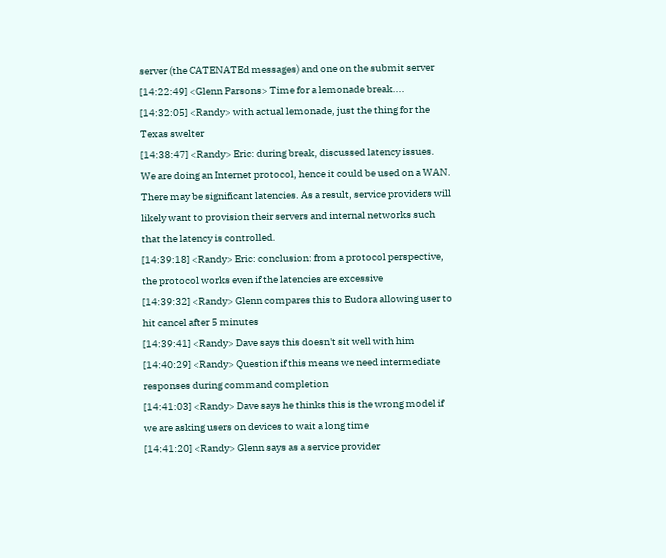server (the CATENATEd messages) and one on the submit server
[14:22:49] <Glenn Parsons> Time for a lemonade break....
[14:32:05] <Randy> with actual lemonade, just the thing for the Texas swelter
[14:38:47] <Randy> Eric: during break, discussed latency issues. We are doing an Internet protocol, hence it could be used on a WAN. There may be significant latencies. As a result, service providers will likely want to provision their servers and internal networks such that the latency is controlled.
[14:39:18] <Randy> Eric: conclusion: from a protocol perspective, the protocol works even if the latencies are excessive
[14:39:32] <Randy> Glenn compares this to Eudora allowing user to hit cancel after 5 minutes
[14:39:41] <Randy> Dave says this doesn't sit well with him
[14:40:29] <Randy> Question if this means we need intermediate responses during command completion
[14:41:03] <Randy> Dave says he thinks this is the wrong model if we are asking users on devices to wait a long time
[14:41:20] <Randy> Glenn says as a service provider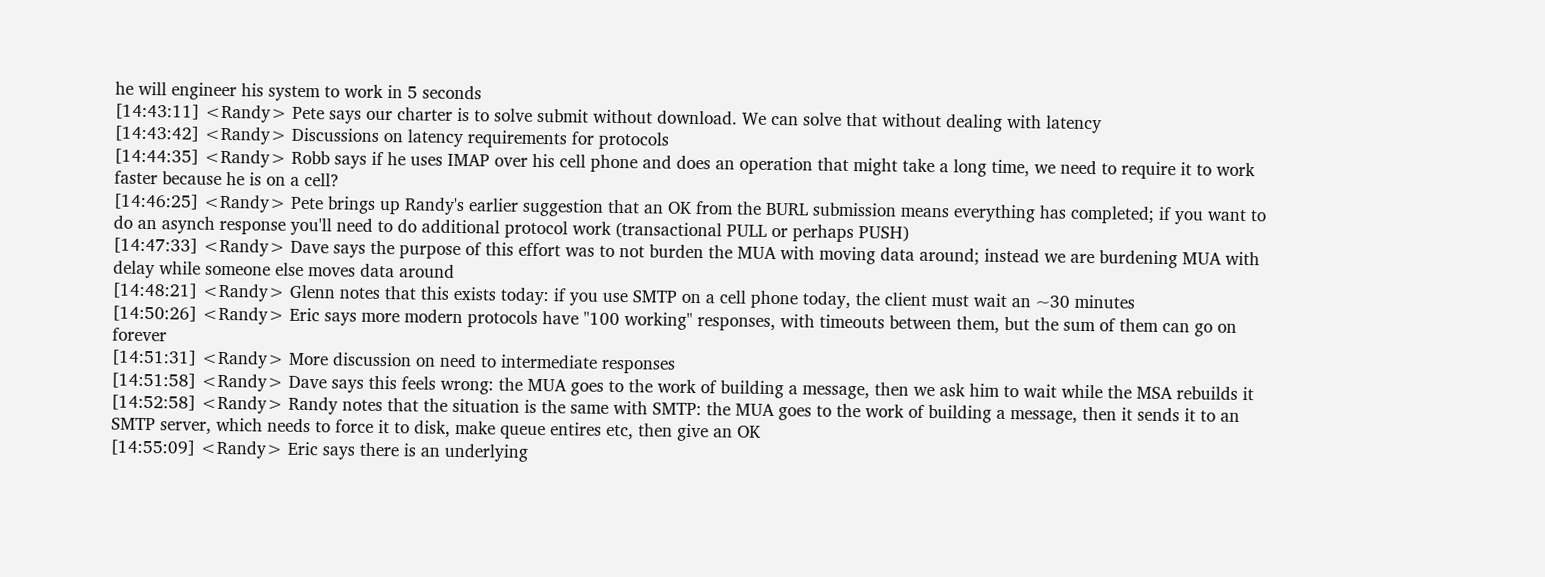he will engineer his system to work in 5 seconds
[14:43:11] <Randy> Pete says our charter is to solve submit without download. We can solve that without dealing with latency
[14:43:42] <Randy> Discussions on latency requirements for protocols
[14:44:35] <Randy> Robb says if he uses IMAP over his cell phone and does an operation that might take a long time, we need to require it to work faster because he is on a cell?
[14:46:25] <Randy> Pete brings up Randy's earlier suggestion that an OK from the BURL submission means everything has completed; if you want to do an asynch response you'll need to do additional protocol work (transactional PULL or perhaps PUSH)
[14:47:33] <Randy> Dave says the purpose of this effort was to not burden the MUA with moving data around; instead we are burdening MUA with delay while someone else moves data around
[14:48:21] <Randy> Glenn notes that this exists today: if you use SMTP on a cell phone today, the client must wait an ~30 minutes
[14:50:26] <Randy> Eric says more modern protocols have "100 working" responses, with timeouts between them, but the sum of them can go on forever
[14:51:31] <Randy> More discussion on need to intermediate responses
[14:51:58] <Randy> Dave says this feels wrong: the MUA goes to the work of building a message, then we ask him to wait while the MSA rebuilds it
[14:52:58] <Randy> Randy notes that the situation is the same with SMTP: the MUA goes to the work of building a message, then it sends it to an SMTP server, which needs to force it to disk, make queue entires etc, then give an OK
[14:55:09] <Randy> Eric says there is an underlying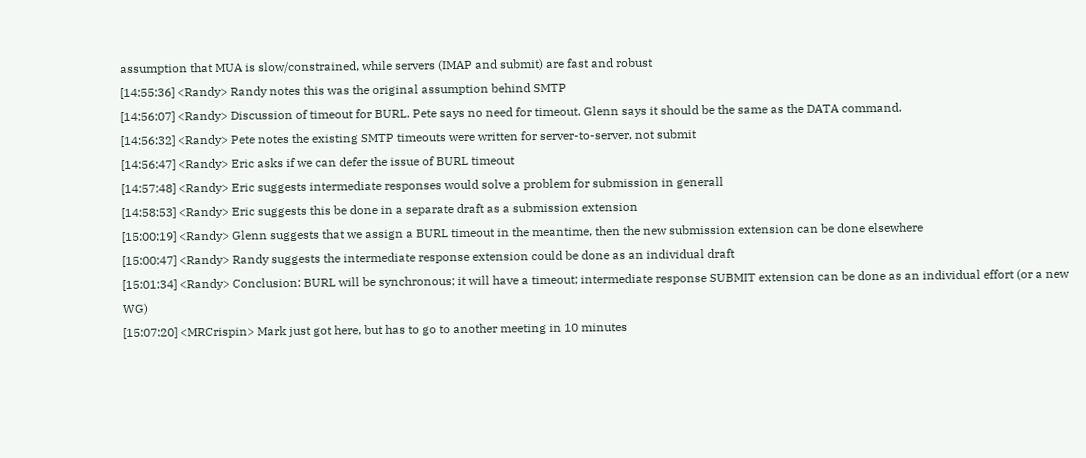assumption that MUA is slow/constrained, while servers (IMAP and submit) are fast and robust
[14:55:36] <Randy> Randy notes this was the original assumption behind SMTP
[14:56:07] <Randy> Discussion of timeout for BURL. Pete says no need for timeout. Glenn says it should be the same as the DATA command.
[14:56:32] <Randy> Pete notes the existing SMTP timeouts were written for server-to-server, not submit
[14:56:47] <Randy> Eric asks if we can defer the issue of BURL timeout
[14:57:48] <Randy> Eric suggests intermediate responses would solve a problem for submission in generall
[14:58:53] <Randy> Eric suggests this be done in a separate draft as a submission extension
[15:00:19] <Randy> Glenn suggests that we assign a BURL timeout in the meantime, then the new submission extension can be done elsewhere
[15:00:47] <Randy> Randy suggests the intermediate response extension could be done as an individual draft
[15:01:34] <Randy> Conclusion: BURL will be synchronous; it will have a timeout; intermediate response SUBMIT extension can be done as an individual effort (or a new WG)
[15:07:20] <MRCrispin> Mark just got here, but has to go to another meeting in 10 minutes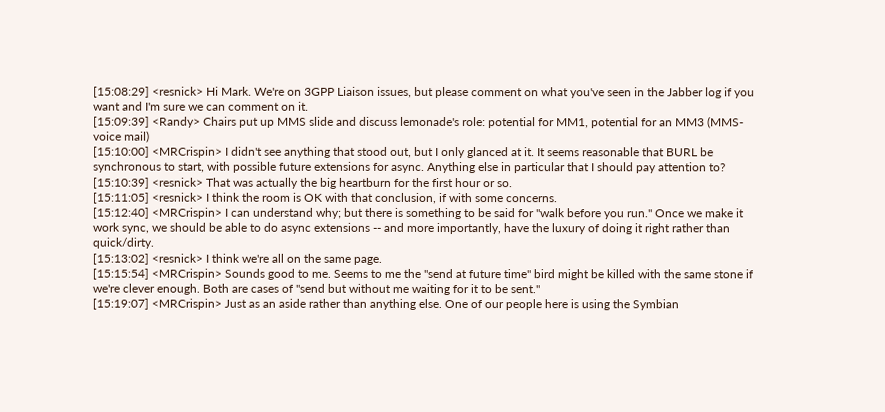[15:08:29] <resnick> Hi Mark. We're on 3GPP Liaison issues, but please comment on what you've seen in the Jabber log if you want and I'm sure we can comment on it.
[15:09:39] <Randy> Chairs put up MMS slide and discuss lemonade's role: potential for MM1, potential for an MM3 (MMS-voice mail)
[15:10:00] <MRCrispin> I didn't see anything that stood out, but I only glanced at it. It seems reasonable that BURL be synchronous to start, with possible future extensions for async. Anything else in particular that I should pay attention to?
[15:10:39] <resnick> That was actually the big heartburn for the first hour or so.
[15:11:05] <resnick> I think the room is OK with that conclusion, if with some concerns.
[15:12:40] <MRCrispin> I can understand why; but there is something to be said for "walk before you run." Once we make it work sync, we should be able to do async extensions -- and more importantly, have the luxury of doing it right rather than quick/dirty.
[15:13:02] <resnick> I think we're all on the same page.
[15:15:54] <MRCrispin> Sounds good to me. Seems to me the "send at future time" bird might be killed with the same stone if we're clever enough. Both are cases of "send but without me waiting for it to be sent."
[15:19:07] <MRCrispin> Just as an aside rather than anything else. One of our people here is using the Symbian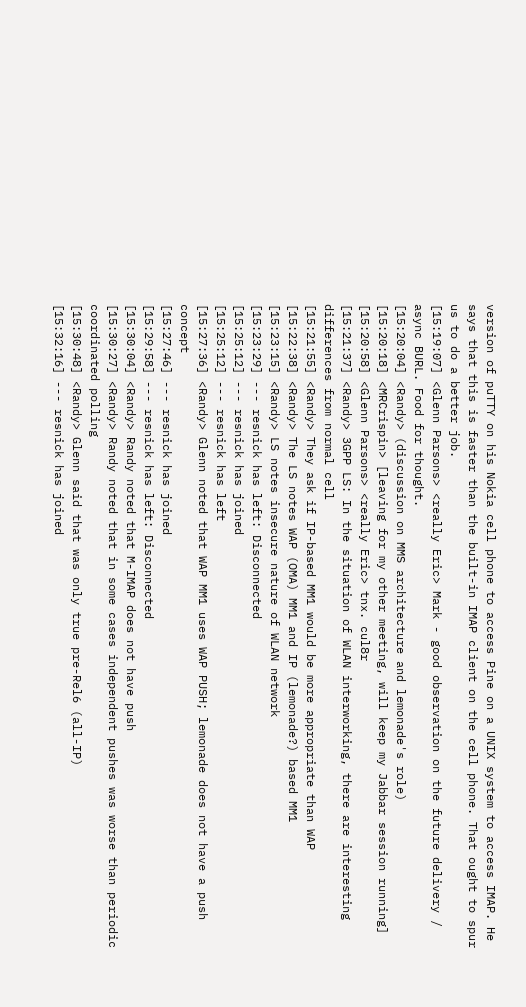version of puTTY on his Nokia cell phone to access Pine on a UNIX system to access IMAP. He says that this is faster than the built-in IMAP client on the cell phone. That ought to spur us to do a better job.
[15:19:07] <Glenn Parsons> <really Eric> Mark - good observation on the future delivery / async BURL. Food for thought.
[15:20:04] <Randy> (discussion on MMS architecture and lemonade's role)
[15:20:18] <MRCrispin> [leaving for my other meeting, will keep my Jabbar session running]
[15:20:58] <Glenn Parsons> <really Eric> tnx. cul8r
[15:21:37] <Randy> 3GPP LS: In the situation of WLAN interworking, there are interesting differences from normal cell
[15:21:55] <Randy> They ask if IP-based MM1 would be more appropriate than WAP
[15:22:38] <Randy> The LS notes WAP (OMA) MM1 and IP (lemonade?) based MM1
[15:23:15] <Randy> LS notes insecure nature of WLAN network
[15:23:29] --- resnick has left: Disconnected
[15:25:12] --- resnick has joined
[15:25:12] --- resnick has left
[15:27:36] <Randy> Glenn noted that WAP MM1 uses WAP PUSH; lemonade does not have a push concept
[15:27:46] --- resnick has joined
[15:29:58] --- resnick has left: Disconnected
[15:30:04] <Randy> Randy noted that M-IMAP does not have push
[15:30:27] <Randy> Randy noted that in some cases independent pushes was worse than periodic coordinated polling
[15:30:48] <Randy> Glenn said that was only true pre-Rel6 (all-IP)
[15:32:16] --- resnick has joined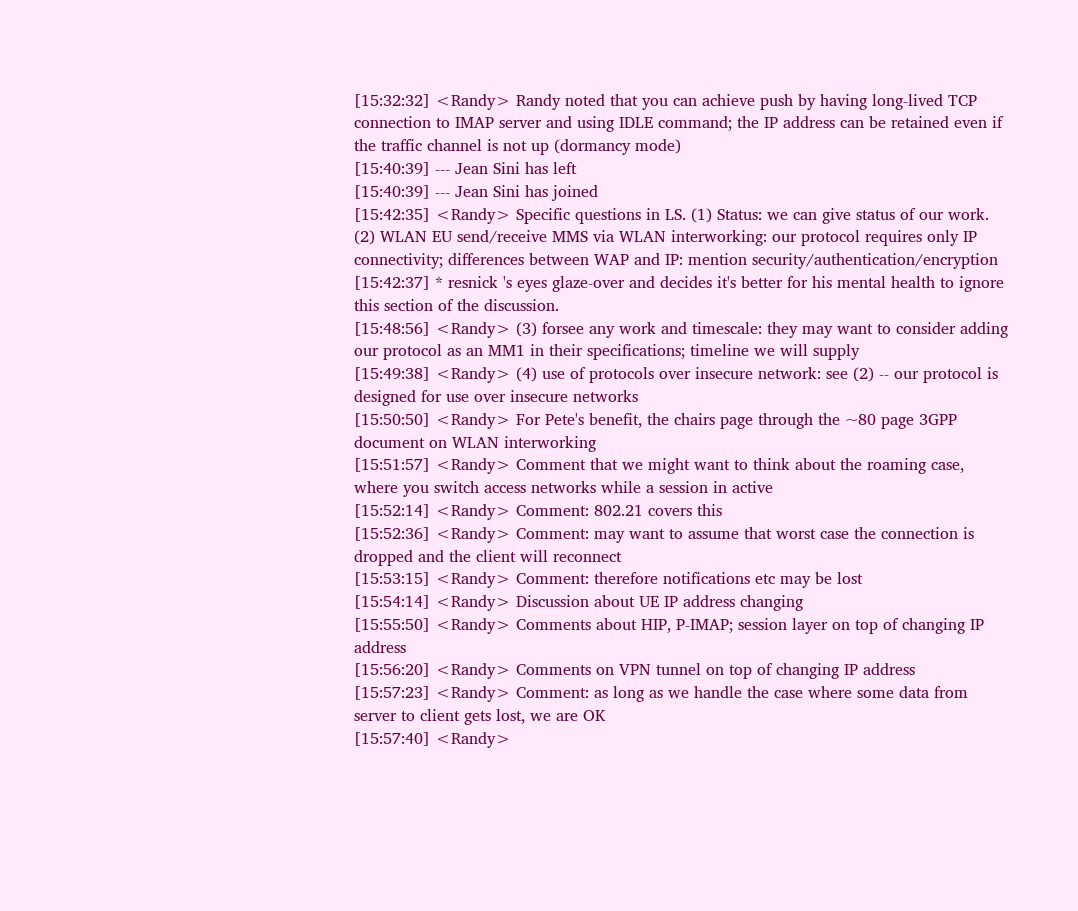[15:32:32] <Randy> Randy noted that you can achieve push by having long-lived TCP connection to IMAP server and using IDLE command; the IP address can be retained even if the traffic channel is not up (dormancy mode)
[15:40:39] --- Jean Sini has left
[15:40:39] --- Jean Sini has joined
[15:42:35] <Randy> Specific questions in LS. (1) Status: we can give status of our work. (2) WLAN EU send/receive MMS via WLAN interworking: our protocol requires only IP connectivity; differences between WAP and IP: mention security/authentication/encryption
[15:42:37] * resnick 's eyes glaze-over and decides it's better for his mental health to ignore this section of the discussion.
[15:48:56] <Randy> (3) forsee any work and timescale: they may want to consider adding our protocol as an MM1 in their specifications; timeline we will supply
[15:49:38] <Randy> (4) use of protocols over insecure network: see (2) -- our protocol is designed for use over insecure networks
[15:50:50] <Randy> For Pete's benefit, the chairs page through the ~80 page 3GPP document on WLAN interworking
[15:51:57] <Randy> Comment that we might want to think about the roaming case, where you switch access networks while a session in active
[15:52:14] <Randy> Comment: 802.21 covers this
[15:52:36] <Randy> Comment: may want to assume that worst case the connection is dropped and the client will reconnect
[15:53:15] <Randy> Comment: therefore notifications etc may be lost
[15:54:14] <Randy> Discussion about UE IP address changing
[15:55:50] <Randy> Comments about HIP, P-IMAP; session layer on top of changing IP address
[15:56:20] <Randy> Comments on VPN tunnel on top of changing IP address
[15:57:23] <Randy> Comment: as long as we handle the case where some data from server to client gets lost, we are OK
[15:57:40] <Randy>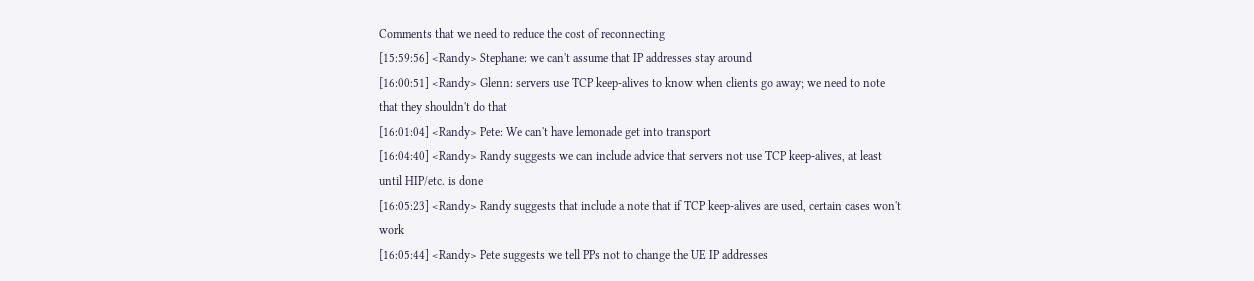Comments that we need to reduce the cost of reconnecting
[15:59:56] <Randy> Stephane: we can't assume that IP addresses stay around
[16:00:51] <Randy> Glenn: servers use TCP keep-alives to know when clients go away; we need to note that they shouldn't do that
[16:01:04] <Randy> Pete: We can't have lemonade get into transport
[16:04:40] <Randy> Randy suggests we can include advice that servers not use TCP keep-alives, at least until HIP/etc. is done
[16:05:23] <Randy> Randy suggests that include a note that if TCP keep-alives are used, certain cases won't work
[16:05:44] <Randy> Pete suggests we tell PPs not to change the UE IP addresses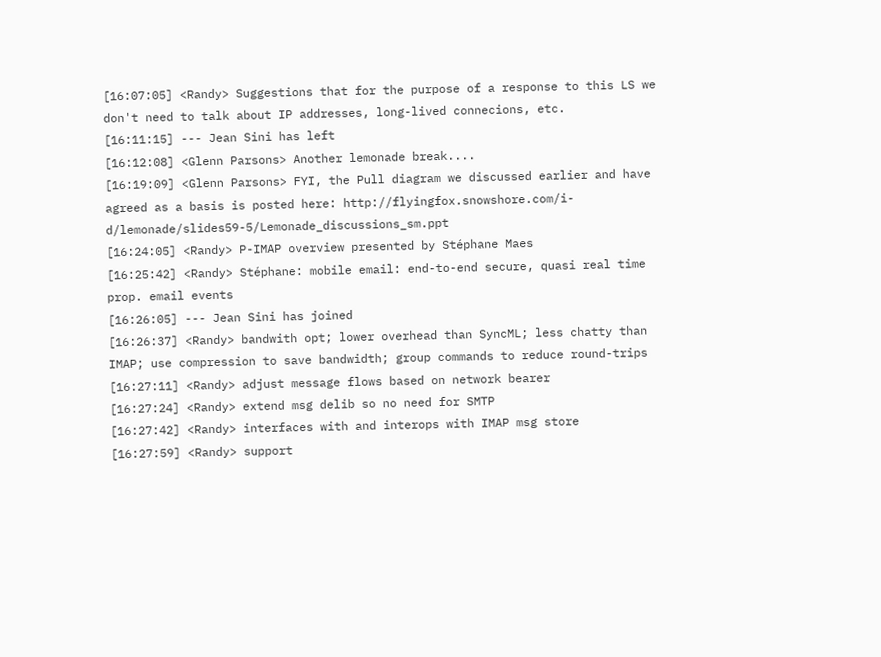[16:07:05] <Randy> Suggestions that for the purpose of a response to this LS we don't need to talk about IP addresses, long-lived connecions, etc.
[16:11:15] --- Jean Sini has left
[16:12:08] <Glenn Parsons> Another lemonade break....
[16:19:09] <Glenn Parsons> FYI, the Pull diagram we discussed earlier and have agreed as a basis is posted here: http://flyingfox.snowshore.com/i-d/lemonade/slides59-5/Lemonade_discussions_sm.ppt
[16:24:05] <Randy> P-IMAP overview presented by Stéphane Maes
[16:25:42] <Randy> Stéphane: mobile email: end-to-end secure, quasi real time prop. email events
[16:26:05] --- Jean Sini has joined
[16:26:37] <Randy> bandwith opt; lower overhead than SyncML; less chatty than IMAP; use compression to save bandwidth; group commands to reduce round-trips
[16:27:11] <Randy> adjust message flows based on network bearer
[16:27:24] <Randy> extend msg delib so no need for SMTP
[16:27:42] <Randy> interfaces with and interops with IMAP msg store
[16:27:59] <Randy> support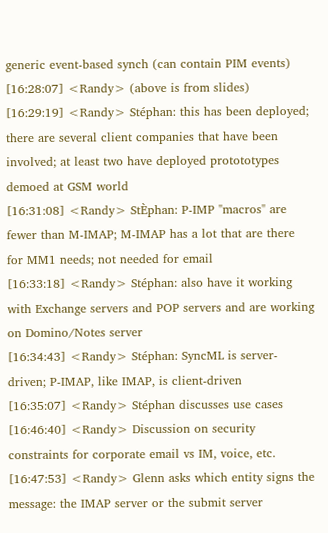generic event-based synch (can contain PIM events)
[16:28:07] <Randy> (above is from slides)
[16:29:19] <Randy> Stéphan: this has been deployed; there are several client companies that have been involved; at least two have deployed protototypes demoed at GSM world
[16:31:08] <Randy> StÈphan: P-IMP "macros" are fewer than M-IMAP; M-IMAP has a lot that are there for MM1 needs; not needed for email
[16:33:18] <Randy> Stéphan: also have it working with Exchange servers and POP servers and are working on Domino/Notes server
[16:34:43] <Randy> Stéphan: SyncML is server-driven; P-IMAP, like IMAP, is client-driven
[16:35:07] <Randy> Stéphan discusses use cases
[16:46:40] <Randy> Discussion on security constraints for corporate email vs IM, voice, etc.
[16:47:53] <Randy> Glenn asks which entity signs the message: the IMAP server or the submit server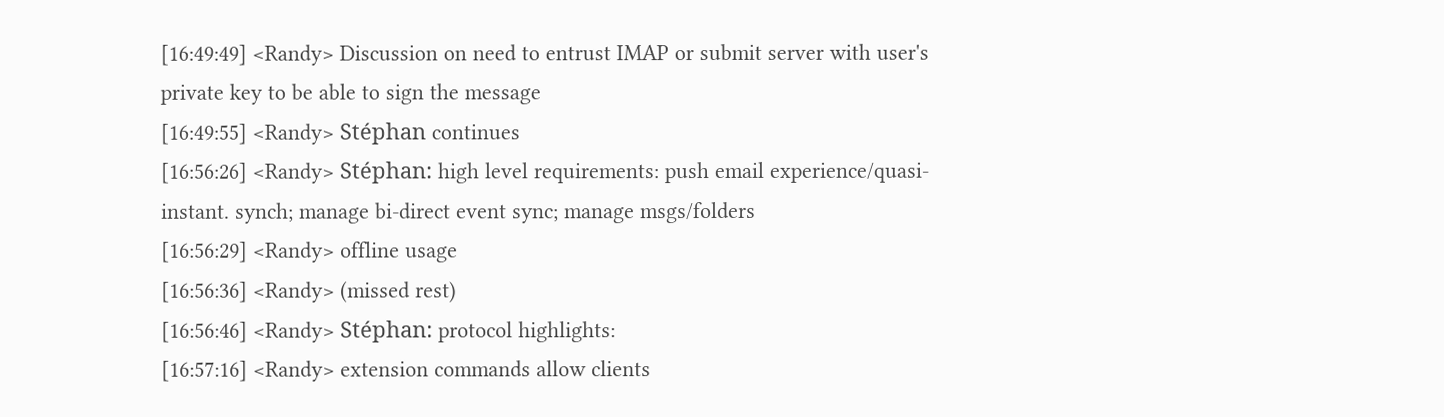[16:49:49] <Randy> Discussion on need to entrust IMAP or submit server with user's private key to be able to sign the message
[16:49:55] <Randy> Stéphan continues
[16:56:26] <Randy> Stéphan: high level requirements: push email experience/quasi-instant. synch; manage bi-direct event sync; manage msgs/folders
[16:56:29] <Randy> offline usage
[16:56:36] <Randy> (missed rest)
[16:56:46] <Randy> Stéphan: protocol highlights:
[16:57:16] <Randy> extension commands allow clients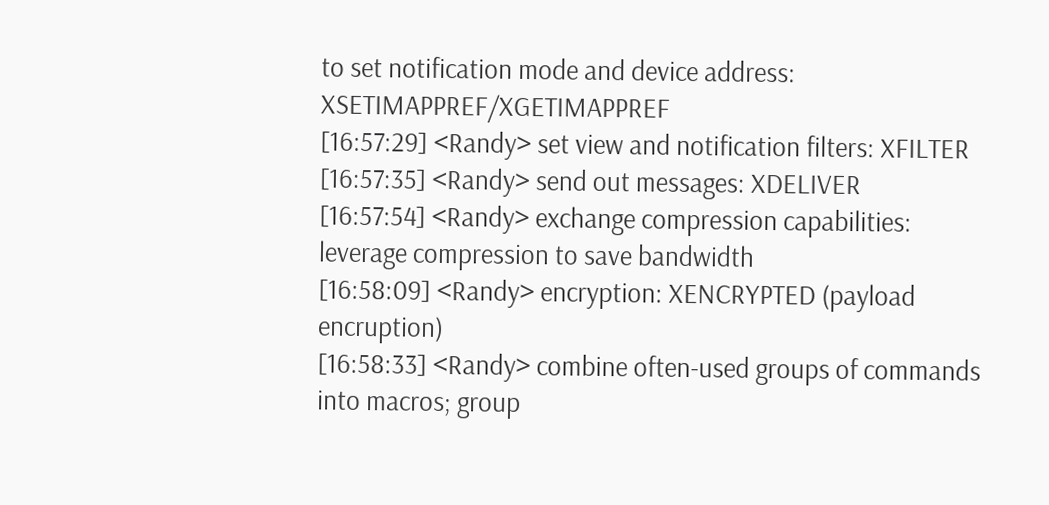to set notification mode and device address: XSETIMAPPREF/XGETIMAPPREF
[16:57:29] <Randy> set view and notification filters: XFILTER
[16:57:35] <Randy> send out messages: XDELIVER
[16:57:54] <Randy> exchange compression capabilities: leverage compression to save bandwidth
[16:58:09] <Randy> encryption: XENCRYPTED (payload encruption)
[16:58:33] <Randy> combine often-used groups of commands into macros; group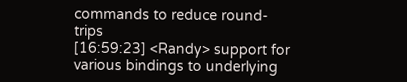commands to reduce round-trips
[16:59:23] <Randy> support for various bindings to underlying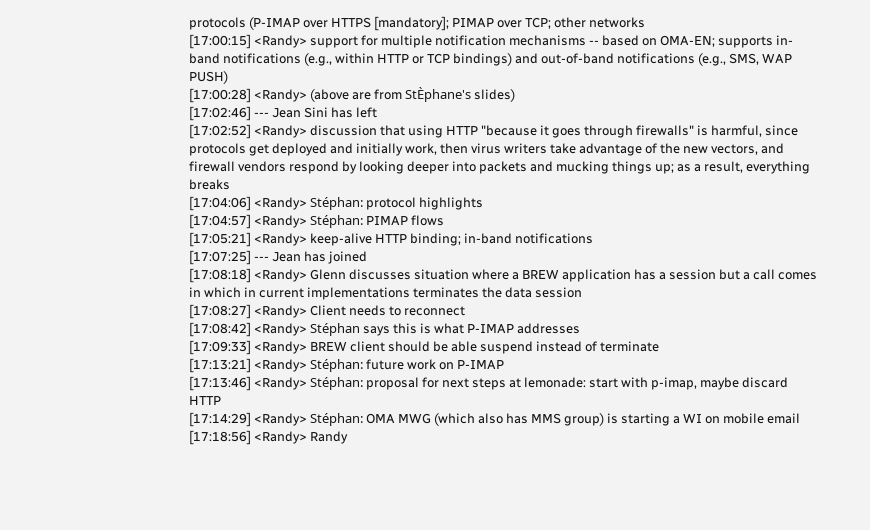protocols (P-IMAP over HTTPS [mandatory]; PIMAP over TCP; other networks
[17:00:15] <Randy> support for multiple notification mechanisms -- based on OMA-EN; supports in-band notifications (e.g., within HTTP or TCP bindings) and out-of-band notifications (e.g., SMS, WAP PUSH)
[17:00:28] <Randy> (above are from StÈphane's slides)
[17:02:46] --- Jean Sini has left
[17:02:52] <Randy> discussion that using HTTP "because it goes through firewalls" is harmful, since protocols get deployed and initially work, then virus writers take advantage of the new vectors, and firewall vendors respond by looking deeper into packets and mucking things up; as a result, everything breaks
[17:04:06] <Randy> Stéphan: protocol highlights
[17:04:57] <Randy> Stéphan: PIMAP flows
[17:05:21] <Randy> keep-alive HTTP binding; in-band notifications
[17:07:25] --- Jean has joined
[17:08:18] <Randy> Glenn discusses situation where a BREW application has a session but a call comes in which in current implementations terminates the data session
[17:08:27] <Randy> Client needs to reconnect
[17:08:42] <Randy> Stéphan says this is what P-IMAP addresses
[17:09:33] <Randy> BREW client should be able suspend instead of terminate
[17:13:21] <Randy> Stéphan: future work on P-IMAP
[17:13:46] <Randy> Stéphan: proposal for next steps at lemonade: start with p-imap, maybe discard HTTP
[17:14:29] <Randy> Stéphan: OMA MWG (which also has MMS group) is starting a WI on mobile email
[17:18:56] <Randy> Randy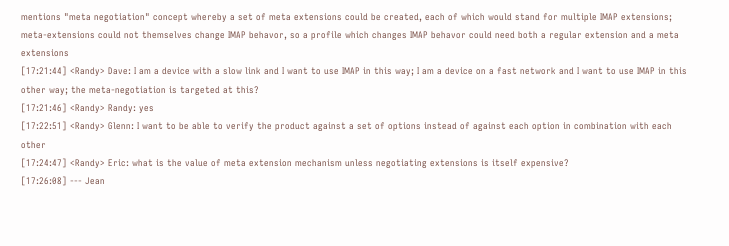mentions "meta negotiation" concept whereby a set of meta extensions could be created, each of which would stand for multiple IMAP extensions; meta-extensions could not themselves change IMAP behavor, so a profile which changes IMAP behavor could need both a regular extension and a meta extensions
[17:21:44] <Randy> Dave: I am a device with a slow link and I want to use IMAP in this way; I am a device on a fast network and I want to use IMAP in this other way; the meta-negotiation is targeted at this?
[17:21:46] <Randy> Randy: yes
[17:22:51] <Randy> Glenn: I want to be able to verify the product against a set of options instead of against each option in combination with each other
[17:24:47] <Randy> Eric: what is the value of meta extension mechanism unless negotiating extensions is itself expensive?
[17:26:08] --- Jean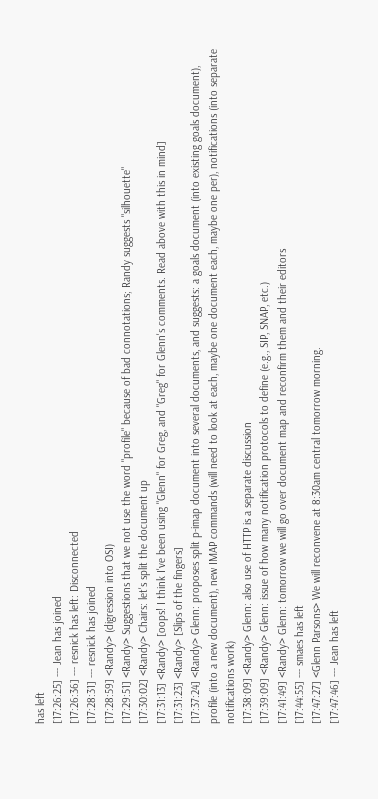has left
[17:26:25] --- Jean has joined
[17:26:36] --- resnick has left: Disconnected
[17:28:31] --- resnick has joined
[17:28:59] <Randy> (digression into OSI)
[17:29:51] <Randy> Suggestions that we not use the word "profile" because of bad connotations; Randy suggests "silhouette"
[17:30:02] <Randy> Chairs: let's split the document up
[17:31:13] <Randy> [oops! I think I've been using "Glenn" for Greg, and "Greg" for Glenn's comments. Read above with this in mind]
[17:31:23] <Randy> [Slips of the fingers]
[17:37:24] <Randy> Glenn: proposes split p-imap document into several documents, and suggests: a goals document (into existing goals document), profile (into a new document), new IMAP commands (will need to look at each, maybe one document each, maybe one per), notifications (into separate notifications work)
[17:38:09] <Randy> Glenn: also use of HTTP is a separate discussion
[17:39:09] <Randy> Glenn: issue of how many notification protocols to define (e.g., SIP, SNAP, etc.)
[17:41:49] <Randy> Glenn: tomorrow we will go over document map and reconfirm them and their editors
[17:44:55] --- smaes has left
[17:47:27] <Glenn Parsons> We will reconvene at 8:30am central tomorrow morning.
[17:47:46] --- Jean has left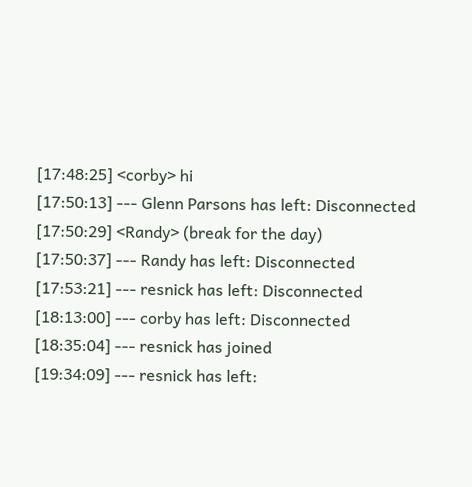[17:48:25] <corby> hi
[17:50:13] --- Glenn Parsons has left: Disconnected
[17:50:29] <Randy> (break for the day)
[17:50:37] --- Randy has left: Disconnected
[17:53:21] --- resnick has left: Disconnected
[18:13:00] --- corby has left: Disconnected
[18:35:04] --- resnick has joined
[19:34:09] --- resnick has left: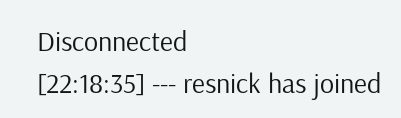Disconnected
[22:18:35] --- resnick has joined